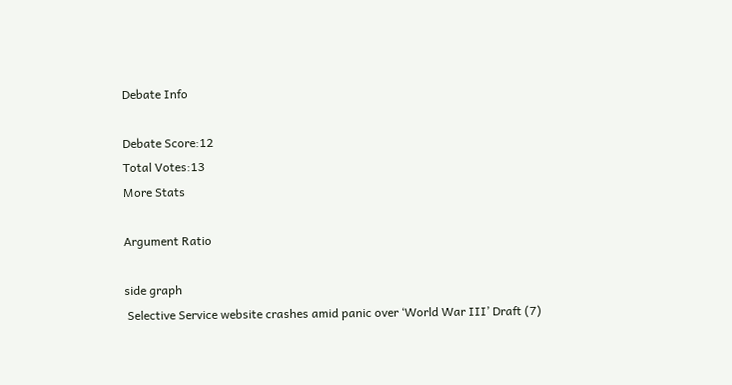Debate Info

Debate Score:12
Total Votes:13
More Stats

Argument Ratio

side graph
 Selective Service website crashes amid panic over ‘World War III’ Draft (7)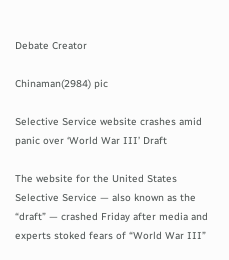Debate Creator

Chinaman(2984) pic

Selective Service website crashes amid panic over ‘World War III’ Draft

The website for the United States Selective Service — also known as the “draft” — crashed Friday after media and experts stoked fears of “World War III”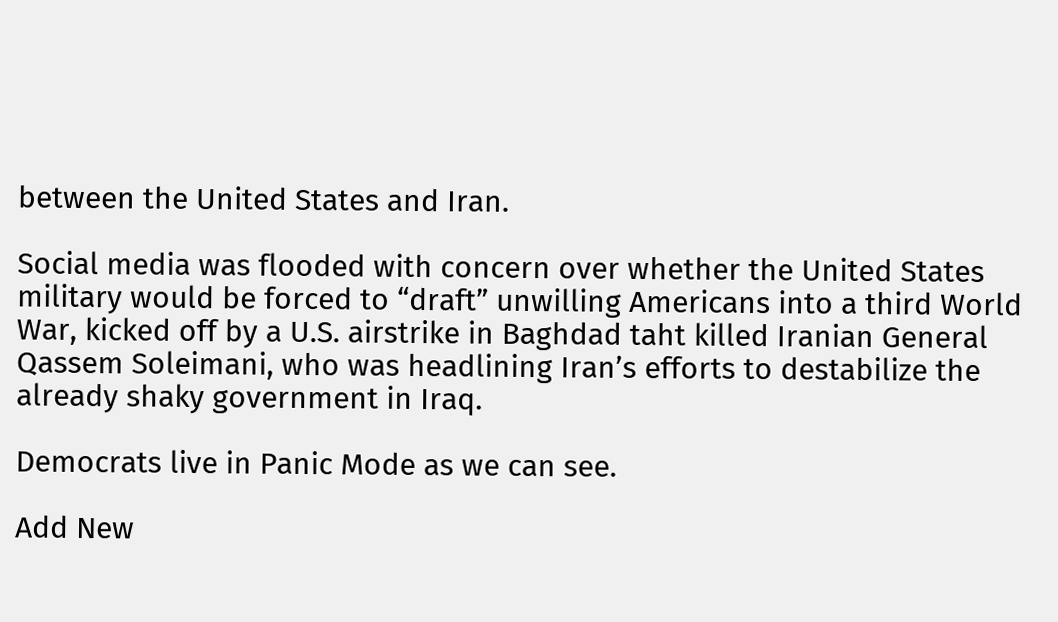between the United States and Iran.

Social media was flooded with concern over whether the United States military would be forced to “draft” unwilling Americans into a third World War, kicked off by a U.S. airstrike in Baghdad taht killed Iranian General Qassem Soleimani, who was headlining Iran’s efforts to destabilize the already shaky government in Iraq.

Democrats live in Panic Mode as we can see.

Add New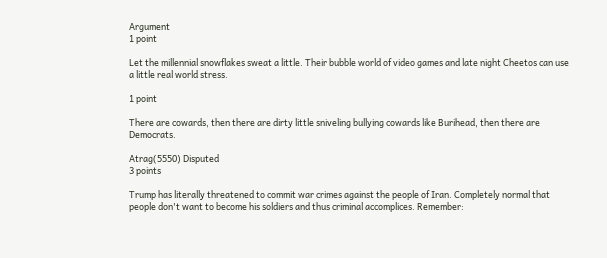Argument
1 point

Let the millennial snowflakes sweat a little. Their bubble world of video games and late night Cheetos can use a little real world stress.

1 point

There are cowards, then there are dirty little sniveling bullying cowards like Burihead, then there are Democrats.

Atrag(5550) Disputed
3 points

Trump has literally threatened to commit war crimes against the people of Iran. Completely normal that people don't want to become his soldiers and thus criminal accomplices. Remember: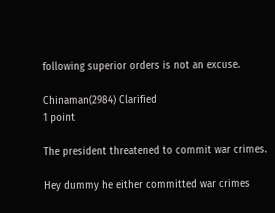following superior orders is not an excuse.

Chinaman(2984) Clarified
1 point

The president threatened to commit war crimes.

Hey dummy he either committed war crimes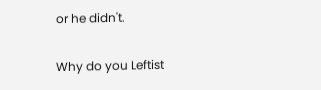or he didn't.

Why do you Leftist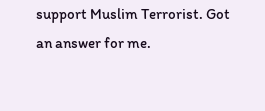support Muslim Terrorist. Got an answer for me.